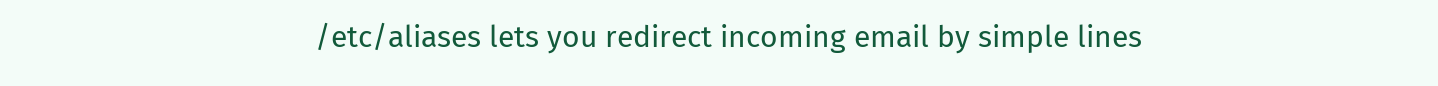/etc/aliases lets you redirect incoming email by simple lines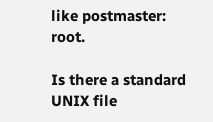like postmaster: root.

Is there a standard UNIX file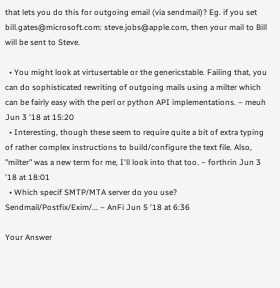that lets you do this for outgoing email (via sendmail)? Eg. if you set bill.gates@microsoft.com: steve.jobs@apple.com, then your mail to Bill will be sent to Steve.

  • You might look at virtusertable or the genericstable. Failing that, you can do sophisticated rewriting of outgoing mails using a milter which can be fairly easy with the perl or python API implementations. – meuh Jun 3 '18 at 15:20
  • Interesting, though these seem to require quite a bit of extra typing of rather complex instructions to build/configure the text file. Also, "milter" was a new term for me, I'll look into that too. – forthrin Jun 3 '18 at 18:01
  • Which specif SMTP/MTA server do you use? Sendmail/Postfix/Exim/... – AnFi Jun 5 '18 at 6:36

Your Answer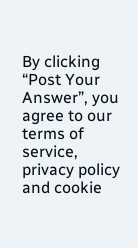By clicking “Post Your Answer”, you agree to our terms of service, privacy policy and cookie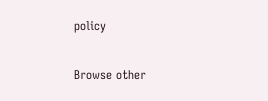policy

Browse other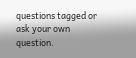questions tagged or ask your own question.